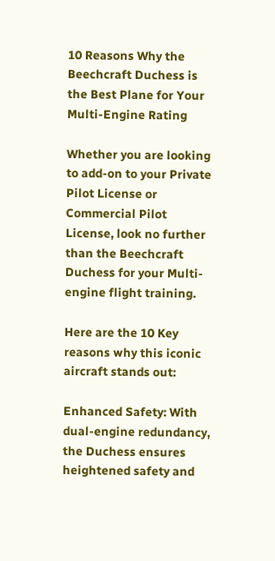10 Reasons Why the Beechcraft Duchess is the Best Plane for Your Multi-Engine Rating

Whether you are looking to add-on to your Private Pilot License or Commercial Pilot License, look no further than the Beechcraft Duchess for your Multi-engine flight training.

Here are the 10 Key reasons why this iconic aircraft stands out:

Enhanced Safety: With dual-engine redundancy, the Duchess ensures heightened safety and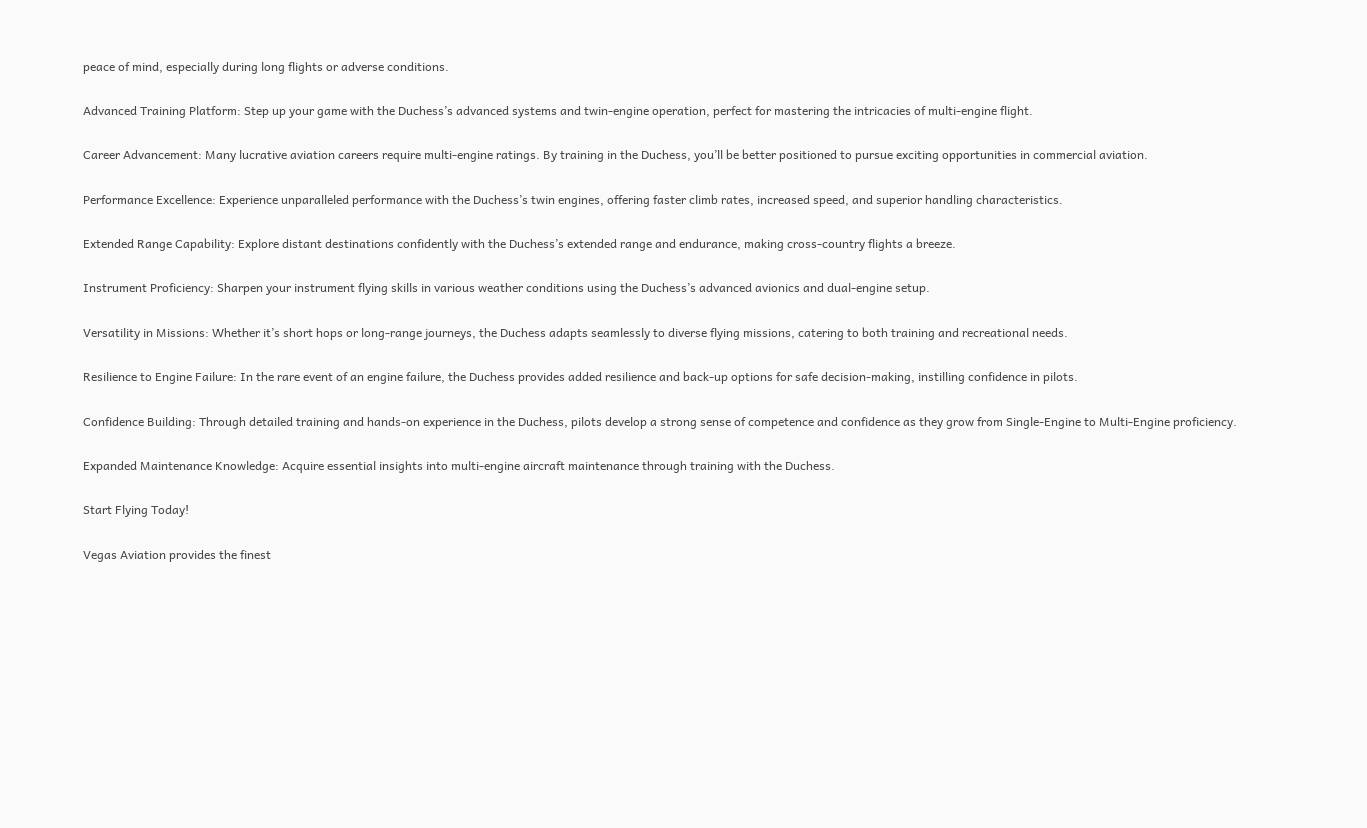peace of mind, especially during long flights or adverse conditions.

Advanced Training Platform: Step up your game with the Duchess’s advanced systems and twin-engine operation, perfect for mastering the intricacies of multi-engine flight.

Career Advancement: Many lucrative aviation careers require multi-engine ratings. By training in the Duchess, you’ll be better positioned to pursue exciting opportunities in commercial aviation.

Performance Excellence: Experience unparalleled performance with the Duchess’s twin engines, offering faster climb rates, increased speed, and superior handling characteristics.

Extended Range Capability: Explore distant destinations confidently with the Duchess’s extended range and endurance, making cross-country flights a breeze.

Instrument Proficiency: Sharpen your instrument flying skills in various weather conditions using the Duchess’s advanced avionics and dual-engine setup.

Versatility in Missions: Whether it’s short hops or long-range journeys, the Duchess adapts seamlessly to diverse flying missions, catering to both training and recreational needs.

Resilience to Engine Failure: In the rare event of an engine failure, the Duchess provides added resilience and back-up options for safe decision-making, instilling confidence in pilots.

Confidence Building: Through detailed training and hands-on experience in the Duchess, pilots develop a strong sense of competence and confidence as they grow from Single-Engine to Multi-Engine proficiency.

Expanded Maintenance Knowledge: Acquire essential insights into multi-engine aircraft maintenance through training with the Duchess.

Start Flying Today!

Vegas Aviation provides the finest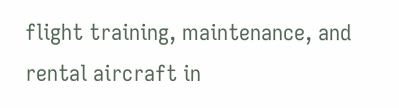flight training, maintenance, and rental aircraft in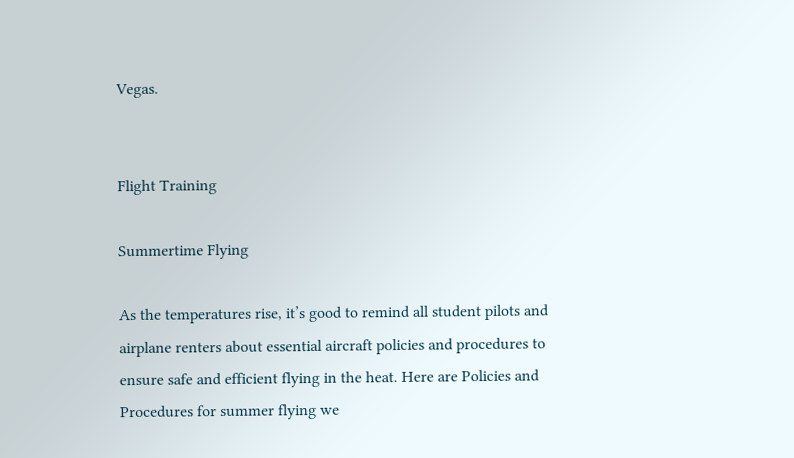Vegas.


Flight Training

Summertime Flying

As the temperatures rise, it’s good to remind all student pilots and airplane renters about essential aircraft policies and procedures to ensure safe and efficient flying in the heat. Here are Policies and Procedures for summer flying we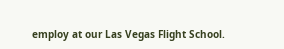employ at our Las Vegas Flight School.